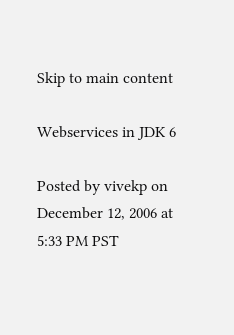Skip to main content

Webservices in JDK 6

Posted by vivekp on December 12, 2006 at 5:33 PM PST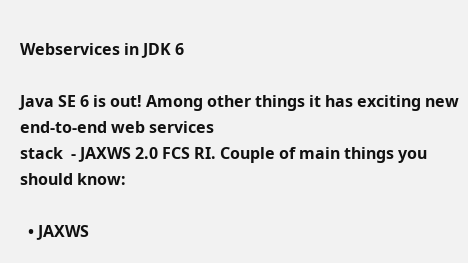Webservices in JDK 6

Java SE 6 is out! Among other things it has exciting new end-to-end web services
stack  - JAXWS 2.0 FCS RI. Couple of main things you should know:

  • JAXWS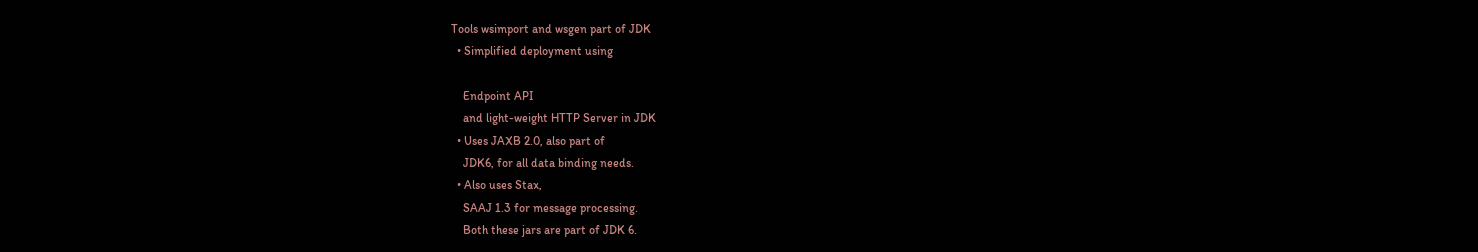Tools wsimport and wsgen part of JDK
  • Simplified deployment using

    Endpoint API
    and light-weight HTTP Server in JDK
  • Uses JAXB 2.0, also part of
    JDK6, for all data binding needs.
  • Also uses Stax,
    SAAJ 1.3 for message processing.
    Both these jars are part of JDK 6.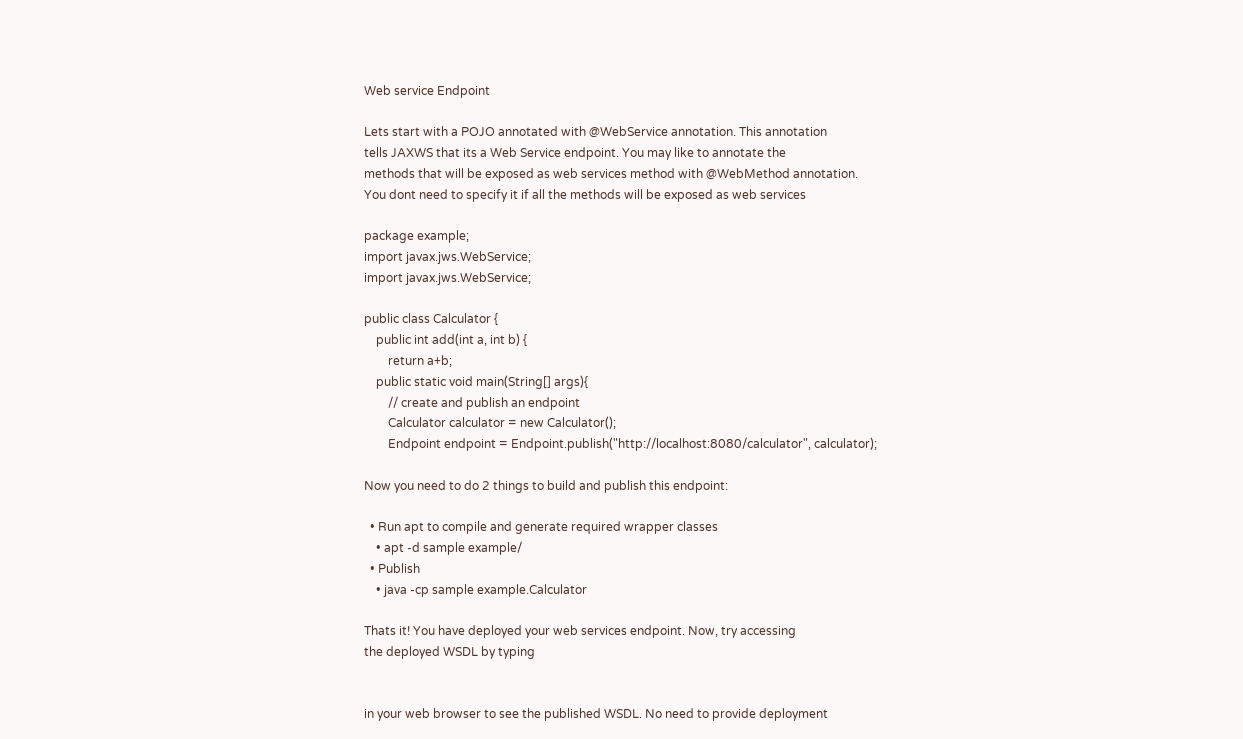Web service Endpoint

Lets start with a POJO annotated with @WebService annotation. This annotation
tells JAXWS that its a Web Service endpoint. You may like to annotate the
methods that will be exposed as web services method with @WebMethod annotation.
You dont need to specify it if all the methods will be exposed as web services

package example;
import javax.jws.WebService;
import javax.jws.WebService;

public class Calculator {
    public int add(int a, int b) {
        return a+b;
    public static void main(String[] args){
        // create and publish an endpoint
        Calculator calculator = new Calculator();
        Endpoint endpoint = Endpoint.publish("http://localhost:8080/calculator", calculator);

Now you need to do 2 things to build and publish this endpoint:

  • Run apt to compile and generate required wrapper classes
    • apt -d sample example/
  • Publish
    • java -cp sample example.Calculator

Thats it! You have deployed your web services endpoint. Now, try accessing
the deployed WSDL by typing


in your web browser to see the published WSDL. No need to provide deployment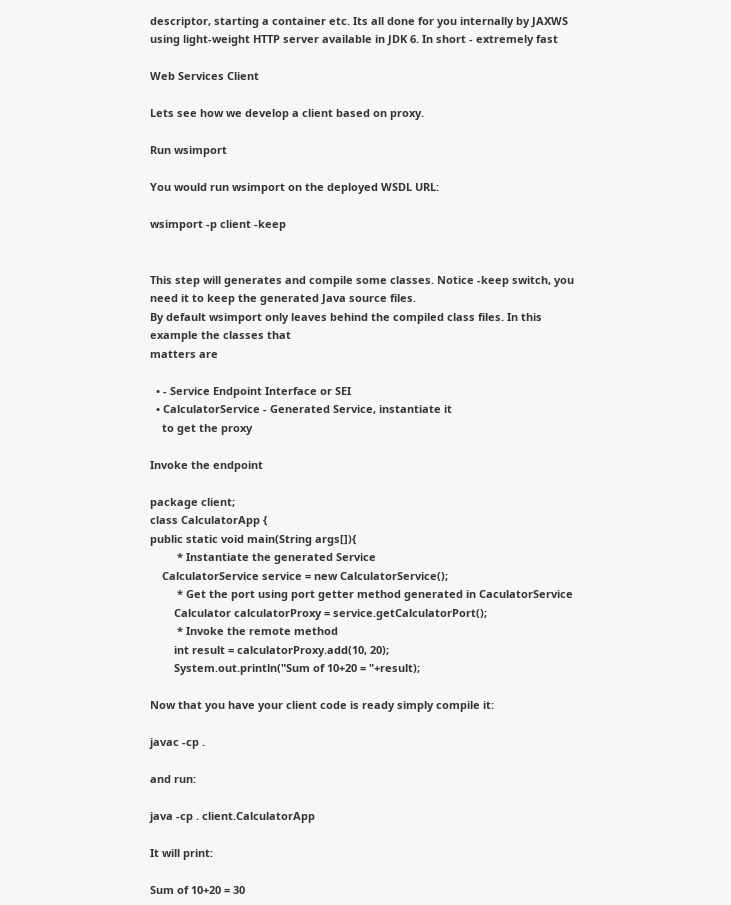descriptor, starting a container etc. Its all done for you internally by JAXWS
using light-weight HTTP server available in JDK 6. In short - extremely fast

Web Services Client

Lets see how we develop a client based on proxy.

Run wsimport

You would run wsimport on the deployed WSDL URL:

wsimport -p client -keep


This step will generates and compile some classes. Notice -keep switch, you need it to keep the generated Java source files.
By default wsimport only leaves behind the compiled class files. In this example the classes that
matters are

  • - Service Endpoint Interface or SEI
  • CalculatorService - Generated Service, instantiate it
    to get the proxy

Invoke the endpoint

package client;
class CalculatorApp {
public static void main(String args[]){
         * Instantiate the generated Service
    CalculatorService service = new CalculatorService();
         * Get the port using port getter method generated in CaculatorService
        Calculator calculatorProxy = service.getCalculatorPort();
         * Invoke the remote method
        int result = calculatorProxy.add(10, 20);
        System.out.println("Sum of 10+20 = "+result);

Now that you have your client code is ready simply compile it:

javac -cp .

and run:

java -cp . client.CalculatorApp

It will print:

Sum of 10+20 = 30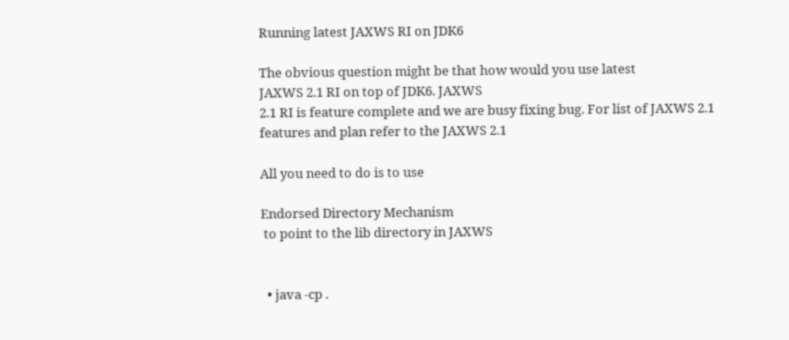Running latest JAXWS RI on JDK6

The obvious question might be that how would you use latest
JAXWS 2.1 RI on top of JDK6. JAXWS
2.1 RI is feature complete and we are busy fixing bug. For list of JAXWS 2.1
features and plan refer to the JAXWS 2.1

All you need to do is to use

Endorsed Directory Mechanism
 to point to the lib directory in JAXWS


  • java -cp .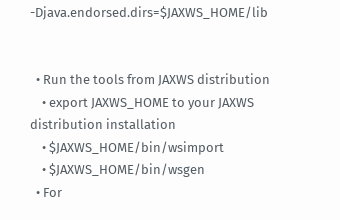-Djava.endorsed.dirs=$JAXWS_HOME/lib


  • Run the tools from JAXWS distribution
    • export JAXWS_HOME to your JAXWS distribution installation
    • $JAXWS_HOME/bin/wsimport
    • $JAXWS_HOME/bin/wsgen
  • For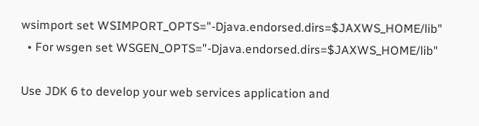wsimport set WSIMPORT_OPTS="-Djava.endorsed.dirs=$JAXWS_HOME/lib"
  • For wsgen set WSGEN_OPTS="-Djava.endorsed.dirs=$JAXWS_HOME/lib"

Use JDK 6 to develop your web services application and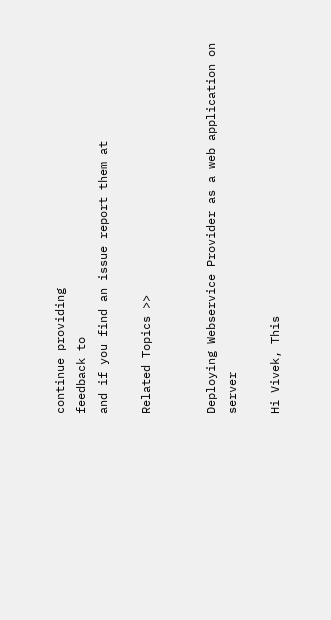continue providing
feedback to
and if you find an issue report them at

Related Topics >>


Deploying Webservice Provider as a web application on server

Hi Vivek, This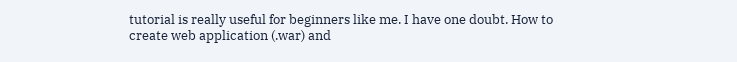tutorial is really useful for beginners like me. I have one doubt. How to create web application (.war) and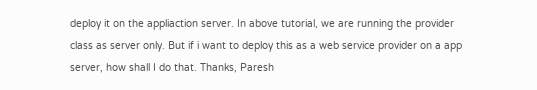deploy it on the appliaction server. In above tutorial, we are running the provider class as server only. But if i want to deploy this as a web service provider on a app server, how shall I do that. Thanks, Paresh